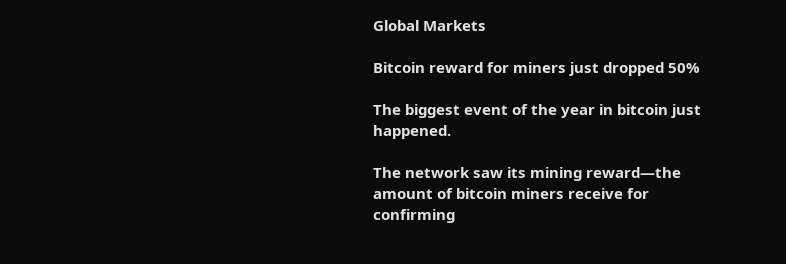Global Markets

Bitcoin reward for miners just dropped 50%

The biggest event of the year in bitcoin just happened.

The network saw its mining reward—the amount of bitcoin miners receive for confirming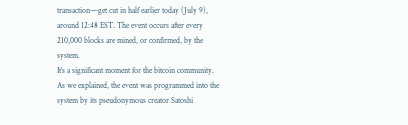transaction—get cut in half earlier today (July 9), around 12:48 EST. The event occurs after every 210,000 blocks are mined, or confirmed, by the system.
It’s a significant moment for the bitcoin community. As we explained, the event was programmed into the system by its pseudonymous creator Satoshi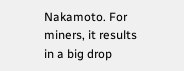Nakamoto. For miners, it results in a big drop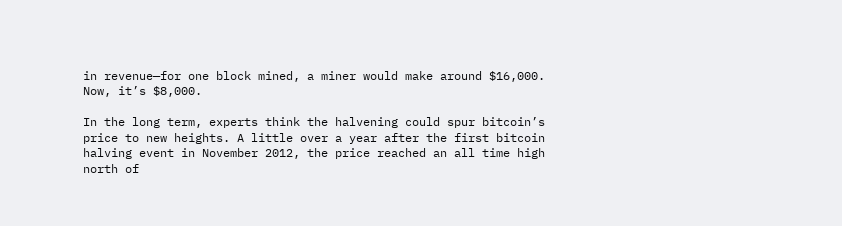in revenue—for one block mined, a miner would make around $16,000. Now, it’s $8,000.

In the long term, experts think the halvening could spur bitcoin’s price to new heights. A little over a year after the first bitcoin halving event in November 2012, the price reached an all time high north of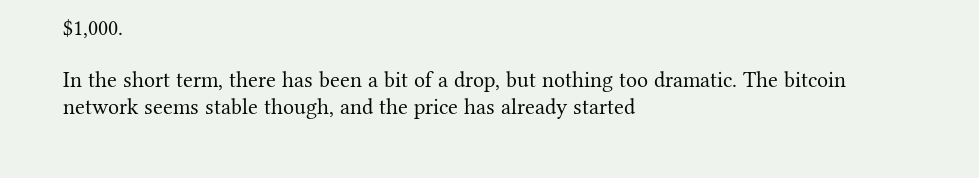$1,000.

In the short term, there has been a bit of a drop, but nothing too dramatic. The bitcoin network seems stable though, and the price has already started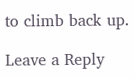to climb back up.

Leave a Reply